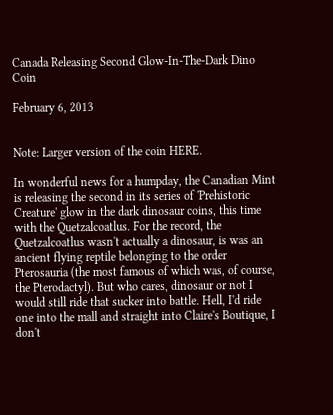Canada Releasing Second Glow-In-The-Dark Dino Coin

February 6, 2013


Note: Larger version of the coin HERE.

In wonderful news for a humpday, the Canadian Mint is releasing the second in its series of 'Prehistoric Creature' glow in the dark dinosaur coins, this time with the Quetzalcoatlus. For the record, the Quetzalcoatlus wasn't actually a dinosaur, is was an ancient flying reptile belonging to the order Pterosauria (the most famous of which was, of course, the Pterodactyl). But who cares, dinosaur or not I would still ride that sucker into battle. Hell, I'd ride one into the mall and straight into Claire's Boutique, I don't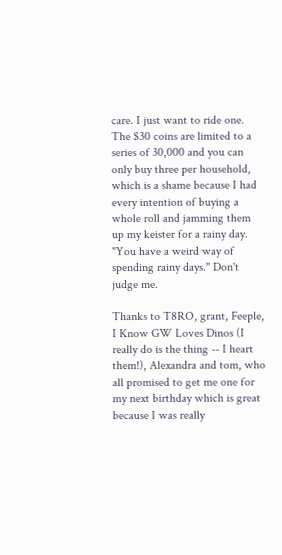care. I just want to ride one. The $30 coins are limited to a series of 30,000 and you can only buy three per household, which is a shame because I had every intention of buying a whole roll and jamming them up my keister for a rainy day. "You have a weird way of spending rainy days." Don't judge me.

Thanks to T8RO, grant, Feeple, I Know GW Loves Dinos (I really do is the thing -- I heart them!), Alexandra and tom, who all promised to get me one for my next birthday which is great because I was really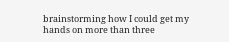brainstorming how I could get my hands on more than three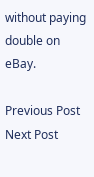without paying double on eBay.

Previous Post
Next Post